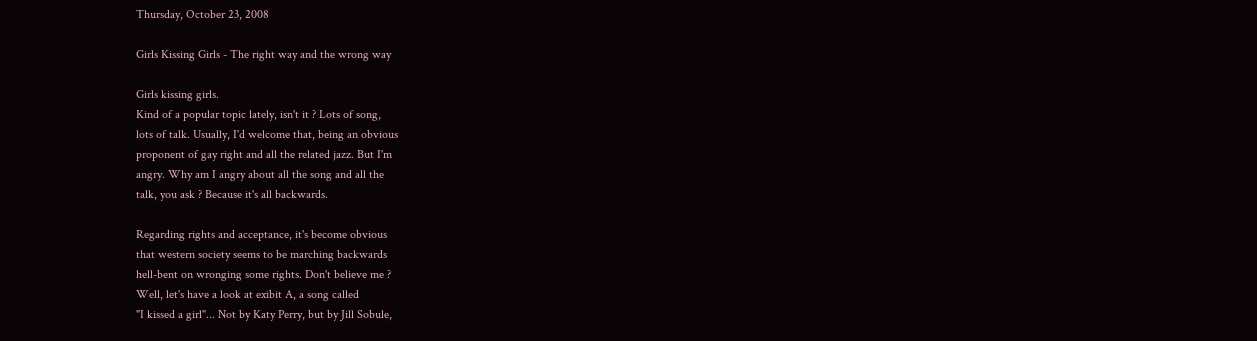Thursday, October 23, 2008

Girls Kissing Girls - The right way and the wrong way

Girls kissing girls.
Kind of a popular topic lately, isn't it ? Lots of song,
lots of talk. Usually, I'd welcome that, being an obvious
proponent of gay right and all the related jazz. But I'm
angry. Why am I angry about all the song and all the
talk, you ask ? Because it's all backwards.

Regarding rights and acceptance, it's become obvious
that western society seems to be marching backwards
hell-bent on wronging some rights. Don't believe me ?
Well, let's have a look at exibit A, a song called
"I kissed a girl"... Not by Katy Perry, but by Jill Sobule,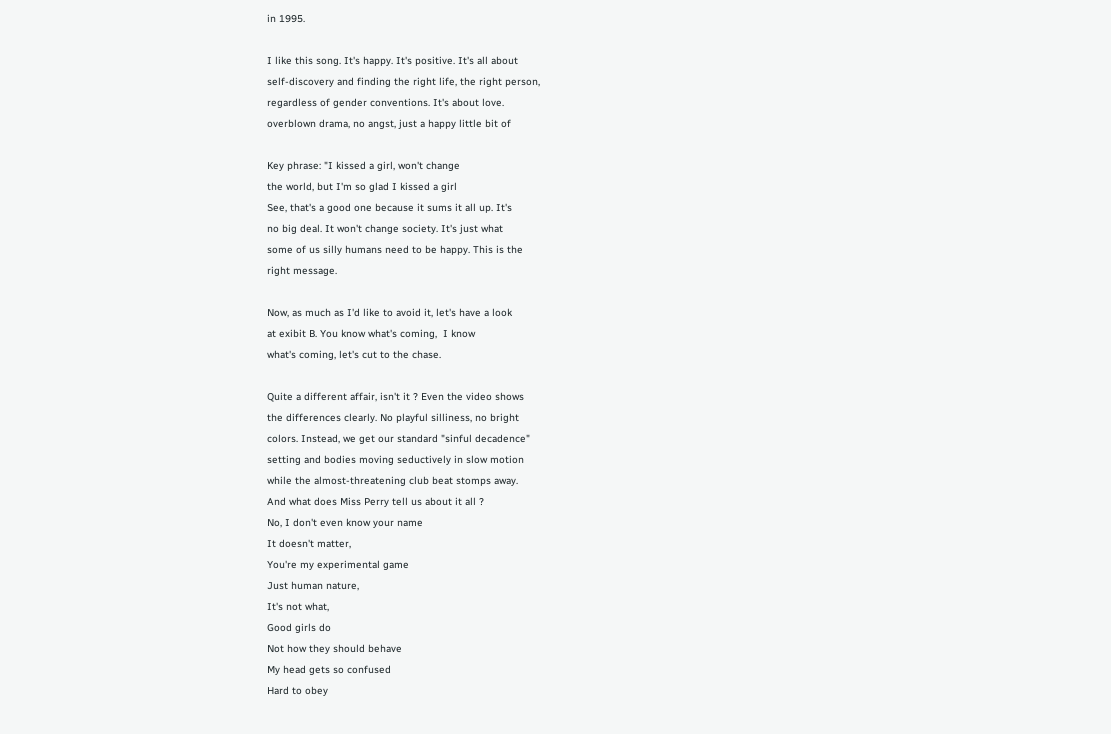in 1995.

I like this song. It's happy. It's positive. It's all about
self-discovery and finding the right life, the right person,
regardless of gender conventions. It's about love.
overblown drama, no angst, just a happy little bit of

Key phrase: "I kissed a girl, won't change
the world, but I'm so glad I kissed a girl
See, that's a good one because it sums it all up. It's
no big deal. It won't change society. It's just what
some of us silly humans need to be happy. This is the
right message.

Now, as much as I'd like to avoid it, let's have a look
at exibit B. You know what's coming,  I know
what's coming, let's cut to the chase.

Quite a different affair, isn't it ? Even the video shows
the differences clearly. No playful silliness, no bright
colors. Instead, we get our standard "sinful decadence"
setting and bodies moving seductively in slow motion
while the almost-threatening club beat stomps away.
And what does Miss Perry tell us about it all ?
No, I don't even know your name
It doesn't matter,
You're my experimental game
Just human nature,
It's not what,
Good girls do
Not how they should behave
My head gets so confused
Hard to obey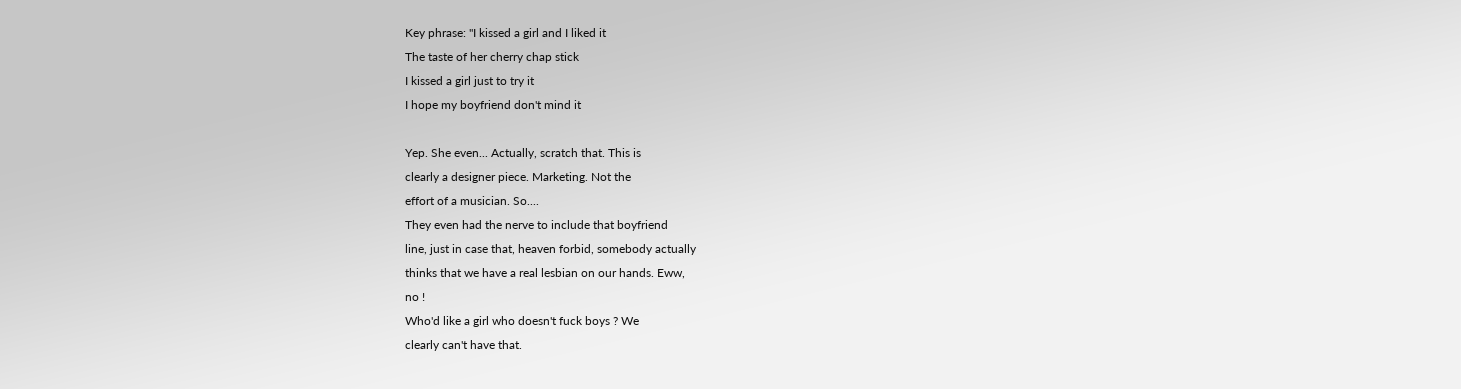Key phrase: "I kissed a girl and I liked it
The taste of her cherry chap stick
I kissed a girl just to try it
I hope my boyfriend don't mind it

Yep. She even... Actually, scratch that. This is
clearly a designer piece. Marketing. Not the
effort of a musician. So....
They even had the nerve to include that boyfriend
line, just in case that, heaven forbid, somebody actually
thinks that we have a real lesbian on our hands. Eww,
no !
Who'd like a girl who doesn't fuck boys ? We
clearly can't have that.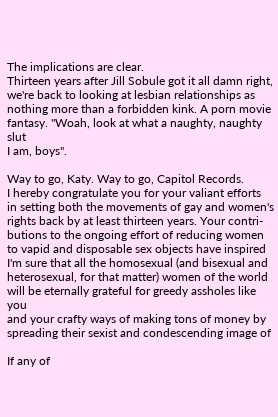The implications are clear.
Thirteen years after Jill Sobule got it all damn right,
we're back to looking at lesbian relationships as
nothing more than a forbidden kink. A porn movie
fantasy. "Woah, look at what a naughty, naughty slut
I am, boys".

Way to go, Katy. Way to go, Capitol Records.
I hereby congratulate you for your valiant efforts
in setting both the movements of gay and women's
rights back by at least thirteen years. Your contri-
butions to the ongoing effort of reducing women
to vapid and disposable sex objects have inspired
I'm sure that all the homosexual (and bisexual and
heterosexual, for that matter) women of the world
will be eternally grateful for greedy assholes like you
and your crafty ways of making tons of money by
spreading their sexist and condescending image of

If any of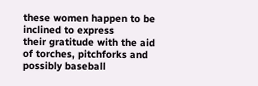these women happen to be inclined to express
their gratitude with the aid of torches, pitchforks and
possibly baseball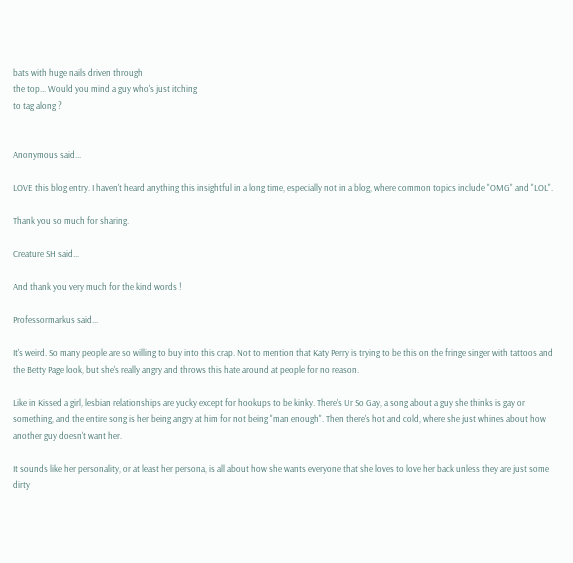bats with huge nails driven through
the top... Would you mind a guy who's just itching
to tag along ?


Anonymous said...

LOVE this blog entry. I haven't heard anything this insightful in a long time, especially not in a blog, where common topics include "OMG" and "LOL".

Thank you so much for sharing.

Creature SH said...

And thank you very much for the kind words !

Professormarkus said...

It's weird. So many people are so willing to buy into this crap. Not to mention that Katy Perry is trying to be this on the fringe singer with tattoos and the Betty Page look, but she's really angry and throws this hate around at people for no reason.

Like in Kissed a girl, lesbian relationships are yucky except for hookups to be kinky. There's Ur So Gay, a song about a guy she thinks is gay or something, and the entire song is her being angry at him for not being "man enough". Then there's hot and cold, where she just whines about how another guy doesn't want her.

It sounds like her personality, or at least her persona, is all about how she wants everyone that she loves to love her back unless they are just some dirty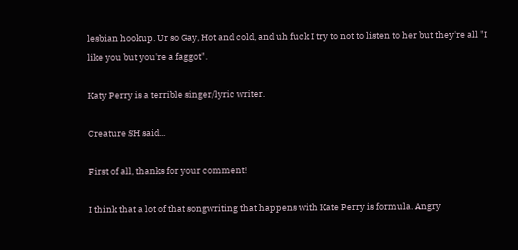lesbian hookup. Ur so Gay, Hot and cold, and uh fuck I try to not to listen to her but they're all "I like you but you're a faggot".

Katy Perry is a terrible singer/lyric writer.

Creature SH said...

First of all, thanks for your comment!

I think that a lot of that songwriting that happens with Kate Perry is formula. Angry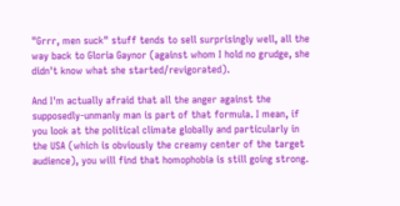"Grrr, men suck" stuff tends to sell surprisingly well, all the way back to Gloria Gaynor (against whom I hold no grudge, she didn't know what she started/revigorated).

And I'm actually afraid that all the anger against the supposedly-unmanly man is part of that formula. I mean, if you look at the political climate globally and particularly in the USA (which is obviously the creamy center of the target audience), you will find that homophobia is still going strong.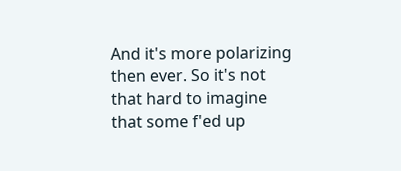And it's more polarizing then ever. So it's not that hard to imagine that some f'ed up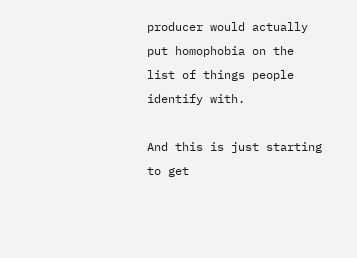producer would actually put homophobia on the list of things people identify with.

And this is just starting to get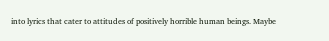into lyrics that cater to attitudes of positively horrible human beings. Maybe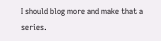I should blog more and make that a series.